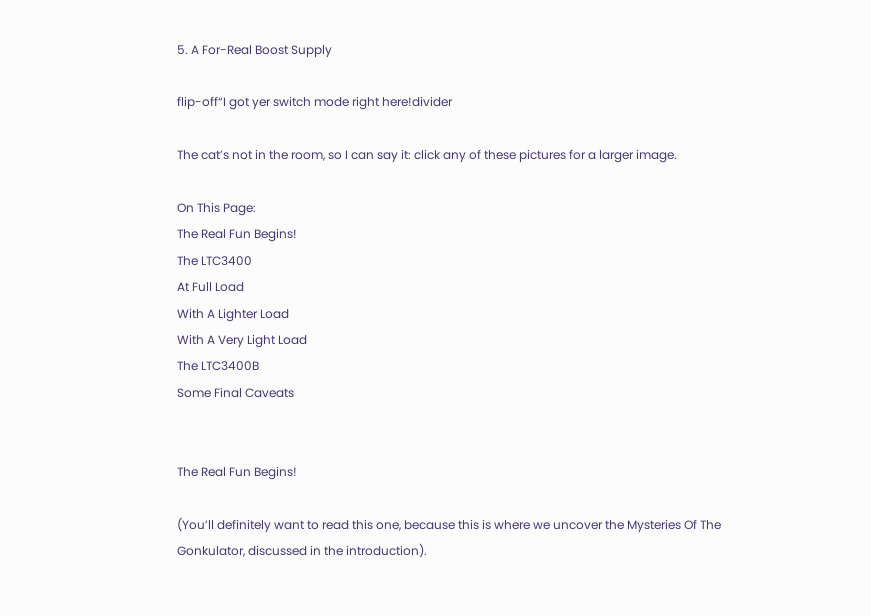5. A For-Real Boost Supply

flip-off“I got yer switch mode right here!divider

The cat’s not in the room, so I can say it: click any of these pictures for a larger image.

On This Page:
The Real Fun Begins!
The LTC3400
At Full Load
With A Lighter Load
With A Very Light Load
The LTC3400B
Some Final Caveats


The Real Fun Begins!

(You’ll definitely want to read this one, because this is where we uncover the Mysteries Of The Gonkulator, discussed in the introduction).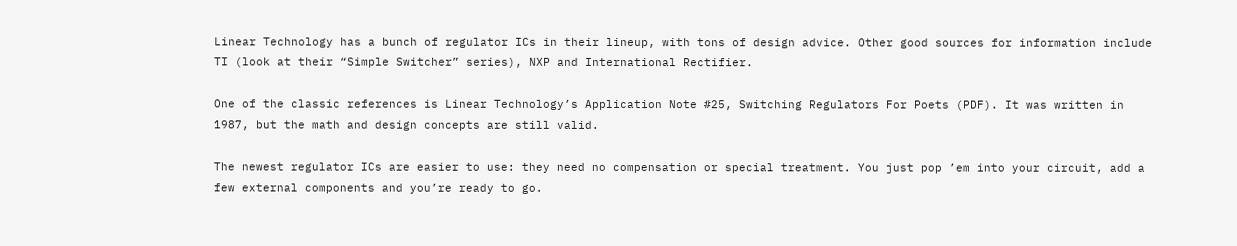Linear Technology has a bunch of regulator ICs in their lineup, with tons of design advice. Other good sources for information include TI (look at their “Simple Switcher” series), NXP and International Rectifier.

One of the classic references is Linear Technology’s Application Note #25, Switching Regulators For Poets (PDF). It was written in 1987, but the math and design concepts are still valid.

The newest regulator ICs are easier to use: they need no compensation or special treatment. You just pop ’em into your circuit, add a few external components and you’re ready to go.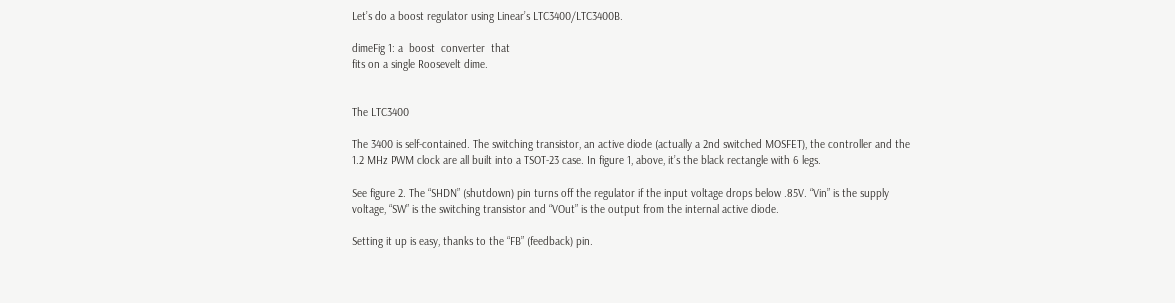Let’s do a boost regulator using Linear’s LTC3400/LTC3400B.

dimeFig 1: a  boost  converter  that
fits on a single Roosevelt dime.


The LTC3400

The 3400 is self-contained. The switching transistor, an active diode (actually a 2nd switched MOSFET), the controller and the 1.2 MHz PWM clock are all built into a TSOT-23 case. In figure 1, above, it’s the black rectangle with 6 legs.

See figure 2. The “SHDN” (shutdown) pin turns off the regulator if the input voltage drops below .85V. “Vin” is the supply voltage, “SW” is the switching transistor and “VOut” is the output from the internal active diode.

Setting it up is easy, thanks to the “FB” (feedback) pin.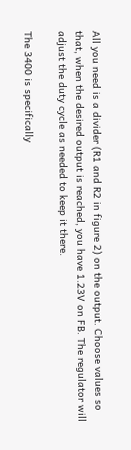All you need is a divider (R1 and R2 in figure 2) on the output. Choose values so that, when the desired output is reached, you have 1.23V on FB. The regulator will adjust the duty cycle as needed to keep it there.

The 3400 is specifically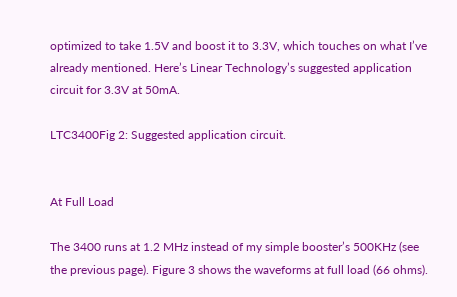optimized to take 1.5V and boost it to 3.3V, which touches on what I’ve already mentioned. Here’s Linear Technology’s suggested application circuit for 3.3V at 50mA.

LTC3400Fig 2: Suggested application circuit.


At Full Load

The 3400 runs at 1.2 MHz instead of my simple booster’s 500KHz (see the previous page). Figure 3 shows the waveforms at full load (66 ohms).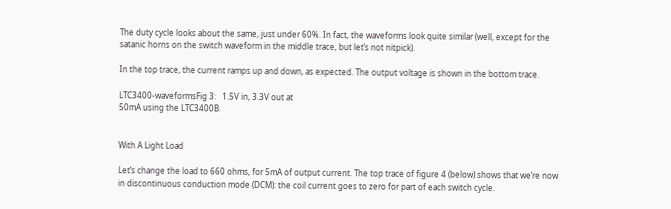The duty cycle looks about the same, just under 60%. In fact, the waveforms look quite similar (well, except for the satanic horns on the switch waveform in the middle trace, but let’s not nitpick).

In the top trace, the current ramps up and down, as expected. The output voltage is shown in the bottom trace.

LTC3400-waveformsFig 3:   1.5V in, 3.3V out at
50mA using the LTC3400B.


With A Light Load

Let’s change the load to 660 ohms, for 5mA of output current. The top trace of figure 4 (below) shows that we’re now in discontinuous conduction mode (DCM): the coil current goes to zero for part of each switch cycle.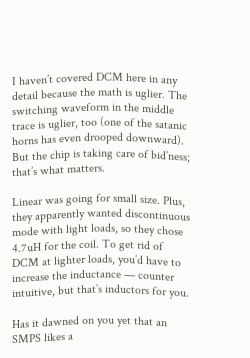I haven’t covered DCM here in any detail because the math is uglier. The switching waveform in the middle trace is uglier, too (one of the satanic horns has even drooped downward). But the chip is taking care of bid’ness; that’s what matters.

Linear was going for small size. Plus, they apparently wanted discontinuous mode with light loads, so they chose 4.7uH for the coil. To get rid of DCM at lighter loads, you’d have to increase the inductance — counter intuitive, but that’s inductors for you.

Has it dawned on you yet that an SMPS likes a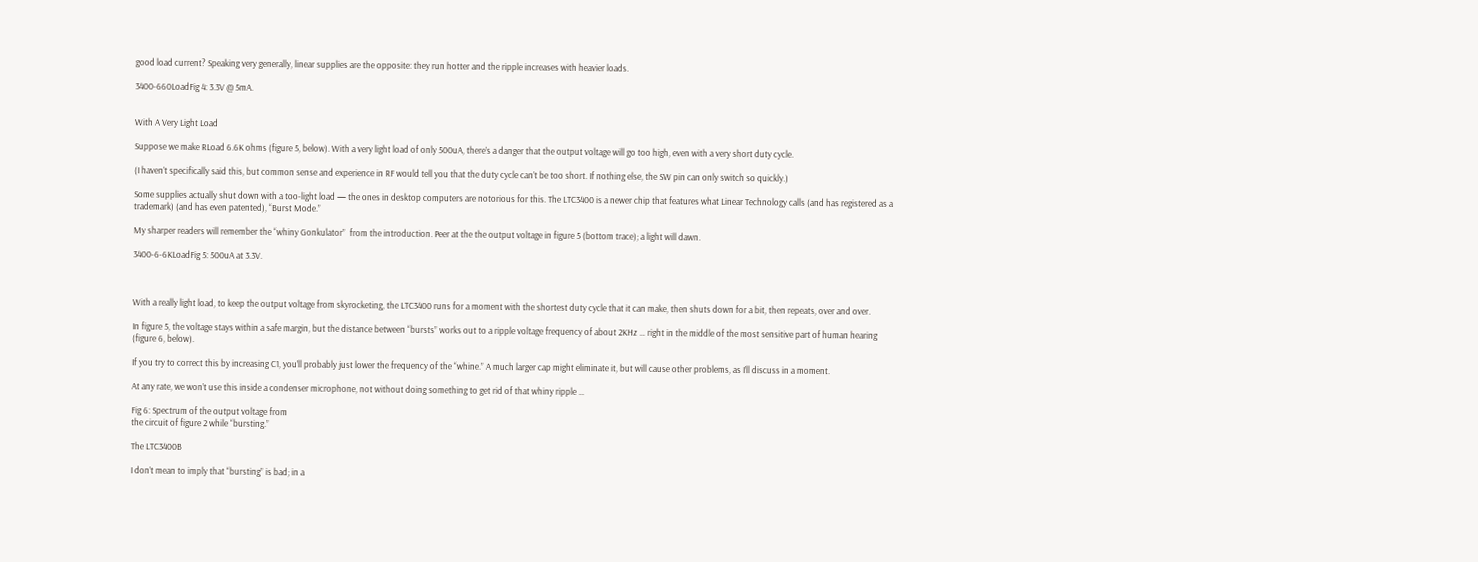good load current? Speaking very generally, linear supplies are the opposite: they run hotter and the ripple increases with heavier loads.

3400-660LoadFig 4: 3.3V @ 5mA.


With A Very Light Load

Suppose we make RLoad 6.6K ohms (figure 5, below). With a very light load of only 500uA, there’s a danger that the output voltage will go too high, even with a very short duty cycle.

(I haven’t specifically said this, but common sense and experience in RF would tell you that the duty cycle can’t be too short. If nothing else, the SW pin can only switch so quickly.)

Some supplies actually shut down with a too-light load — the ones in desktop computers are notorious for this. The LTC3400 is a newer chip that features what Linear Technology calls (and has registered as a trademark) (and has even patented), “Burst Mode.”

My sharper readers will remember the “whiny Gonkulator”  from the introduction. Peer at the the output voltage in figure 5 (bottom trace); a light will dawn.

3400-6-6KLoadFig 5: 500uA at 3.3V.



With a really light load, to keep the output voltage from skyrocketing, the LTC3400 runs for a moment with the shortest duty cycle that it can make, then shuts down for a bit, then repeats, over and over.

In figure 5, the voltage stays within a safe margin, but the distance between “bursts” works out to a ripple voltage frequency of about 2KHz … right in the middle of the most sensitive part of human hearing (figure 6, below).

If you try to correct this by increasing C1, you’ll probably just lower the frequency of the “whine.” A much larger cap might eliminate it, but will cause other problems, as I’ll discuss in a moment.

At any rate, we won’t use this inside a condenser microphone, not without doing something to get rid of that whiny ripple …

Fig 6: Spectrum of the output voltage from
the circuit of figure 2 while “bursting.”

The LTC3400B

I don’t mean to imply that “bursting” is bad; in a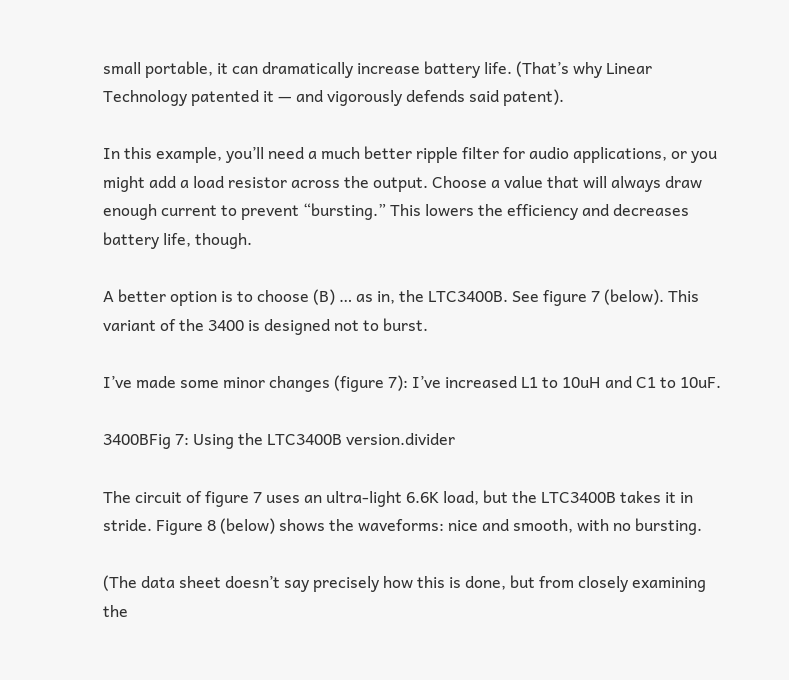small portable, it can dramatically increase battery life. (That’s why Linear Technology patented it — and vigorously defends said patent).

In this example, you’ll need a much better ripple filter for audio applications, or you might add a load resistor across the output. Choose a value that will always draw enough current to prevent “bursting.” This lowers the efficiency and decreases battery life, though.

A better option is to choose (B) … as in, the LTC3400B. See figure 7 (below). This variant of the 3400 is designed not to burst.

I’ve made some minor changes (figure 7): I’ve increased L1 to 10uH and C1 to 10uF.

3400BFig 7: Using the LTC3400B version.divider

The circuit of figure 7 uses an ultra-light 6.6K load, but the LTC3400B takes it in stride. Figure 8 (below) shows the waveforms: nice and smooth, with no bursting.

(The data sheet doesn’t say precisely how this is done, but from closely examining the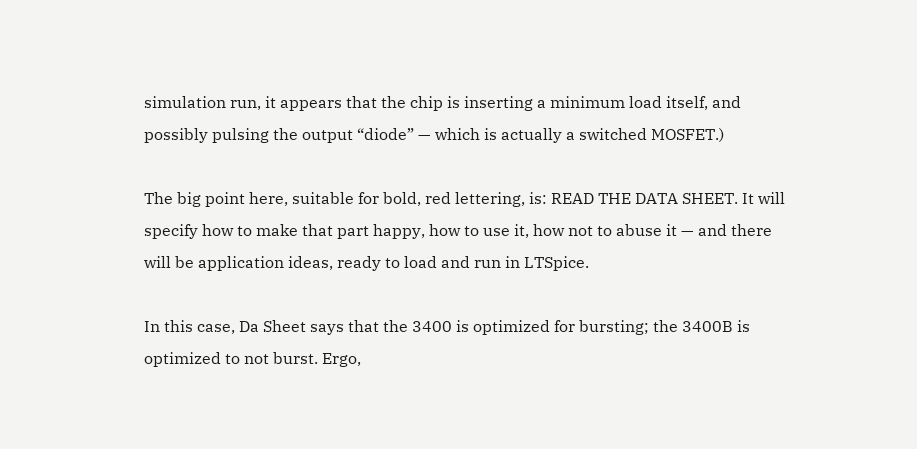simulation run, it appears that the chip is inserting a minimum load itself, and possibly pulsing the output “diode” — which is actually a switched MOSFET.)

The big point here, suitable for bold, red lettering, is: READ THE DATA SHEET. It will specify how to make that part happy, how to use it, how not to abuse it — and there will be application ideas, ready to load and run in LTSpice.

In this case, Da Sheet says that the 3400 is optimized for bursting; the 3400B is optimized to not burst. Ergo,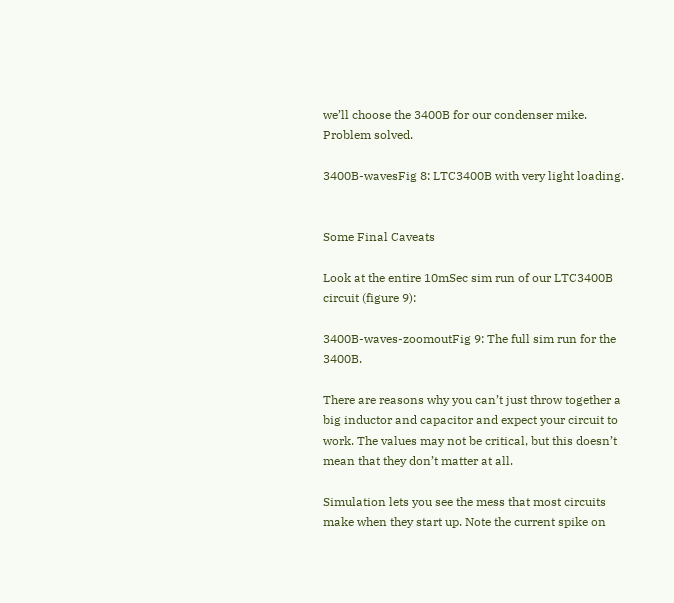we’ll choose the 3400B for our condenser mike. Problem solved.

3400B-wavesFig 8: LTC3400B with very light loading.


Some Final Caveats

Look at the entire 10mSec sim run of our LTC3400B circuit (figure 9):

3400B-waves-zoomoutFig 9: The full sim run for the 3400B.

There are reasons why you can’t just throw together a big inductor and capacitor and expect your circuit to work. The values may not be critical, but this doesn’t mean that they don’t matter at all.

Simulation lets you see the mess that most circuits make when they start up. Note the current spike on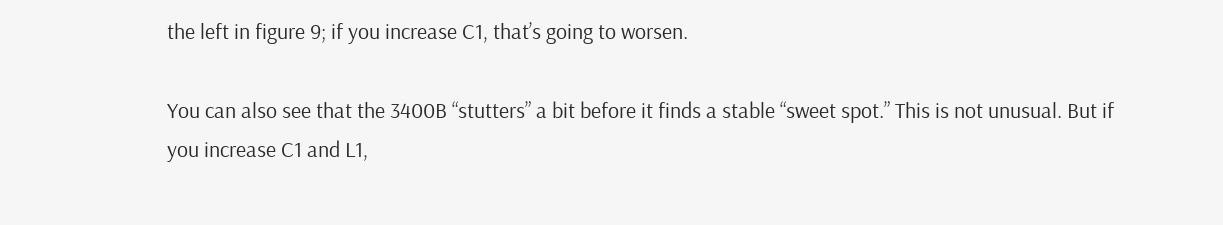the left in figure 9; if you increase C1, that’s going to worsen.

You can also see that the 3400B “stutters” a bit before it finds a stable “sweet spot.” This is not unusual. But if you increase C1 and L1,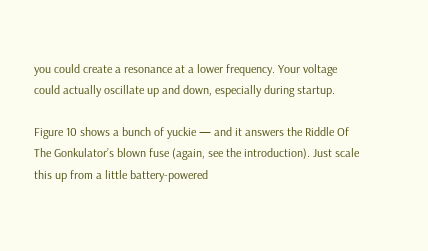you could create a resonance at a lower frequency. Your voltage could actually oscillate up and down, especially during startup.

Figure 10 shows a bunch of yuckie — and it answers the Riddle Of The Gonkulator’s blown fuse (again, see the introduction). Just scale this up from a little battery-powered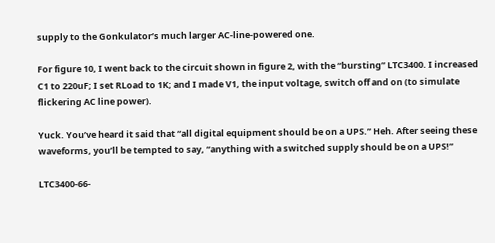supply to the Gonkulator’s much larger AC-line-powered one.

For figure 10, I went back to the circuit shown in figure 2, with the “bursting” LTC3400. I increased C1 to 220uF; I set RLoad to 1K; and I made V1, the input voltage, switch off and on (to simulate flickering AC line power).

Yuck. You’ve heard it said that “all digital equipment should be on a UPS.” Heh. After seeing these waveforms, you’ll be tempted to say, “anything with a switched supply should be on a UPS!”

LTC3400-66-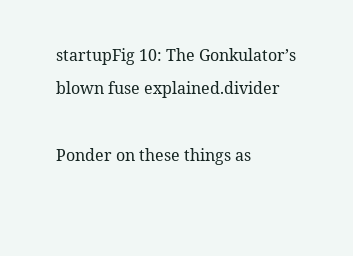startupFig 10: The Gonkulator’s blown fuse explained.divider

Ponder on these things as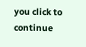you click to continue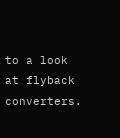to a look at flyback converters.